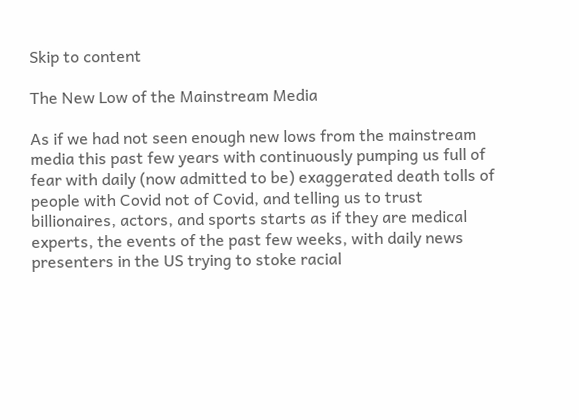Skip to content

The New Low of the Mainstream Media

As if we had not seen enough new lows from the mainstream media this past few years with continuously pumping us full of fear with daily (now admitted to be) exaggerated death tolls of people with Covid not of Covid, and telling us to trust billionaires, actors, and sports starts as if they are medical experts, the events of the past few weeks, with daily news presenters in the US trying to stoke racial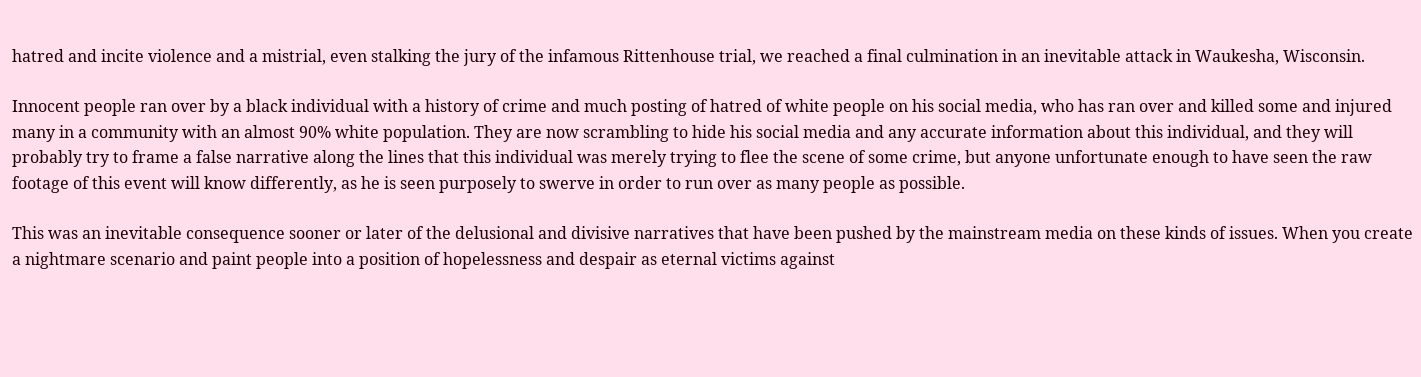hatred and incite violence and a mistrial, even stalking the jury of the infamous Rittenhouse trial, we reached a final culmination in an inevitable attack in Waukesha, Wisconsin.

Innocent people ran over by a black individual with a history of crime and much posting of hatred of white people on his social media, who has ran over and killed some and injured many in a community with an almost 90% white population. They are now scrambling to hide his social media and any accurate information about this individual, and they will probably try to frame a false narrative along the lines that this individual was merely trying to flee the scene of some crime, but anyone unfortunate enough to have seen the raw footage of this event will know differently, as he is seen purposely to swerve in order to run over as many people as possible.

This was an inevitable consequence sooner or later of the delusional and divisive narratives that have been pushed by the mainstream media on these kinds of issues. When you create a nightmare scenario and paint people into a position of hopelessness and despair as eternal victims against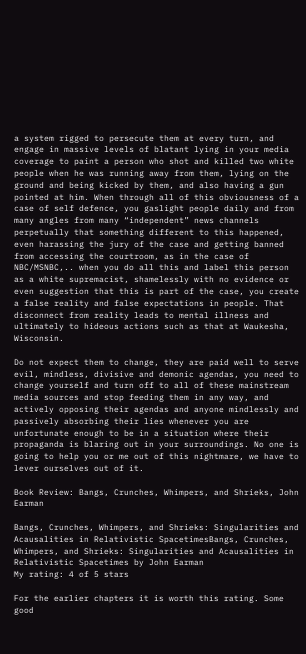a system rigged to persecute them at every turn, and engage in massive levels of blatant lying in your media coverage to paint a person who shot and killed two white people when he was running away from them, lying on the ground and being kicked by them, and also having a gun pointed at him. When through all of this obviousness of a case of self defence, you gaslight people daily and from many angles from many “independent” news channels perpetually that something different to this happened, even harassing the jury of the case and getting banned from accessing the courtroom, as in the case of NBC/MSNBC,.. when you do all this and label this person as a white supremacist, shamelessly with no evidence or even suggestion that this is part of the case, you create a false reality and false expectations in people. That disconnect from reality leads to mental illness and ultimately to hideous actions such as that at Waukesha, Wisconsin.

Do not expect them to change, they are paid well to serve evil, mindless, divisive and demonic agendas, you need to change yourself and turn off to all of these mainstream media sources and stop feeding them in any way, and actively opposing their agendas and anyone mindlessly and passively absorbing their lies whenever you are unfortunate enough to be in a situation where their propaganda is blaring out in your surroundings. No one is going to help you or me out of this nightmare, we have to lever ourselves out of it.

Book Review: Bangs, Crunches, Whimpers, and Shrieks, John Earman

Bangs, Crunches, Whimpers, and Shrieks: Singularities and Acausalities in Relativistic SpacetimesBangs, Crunches, Whimpers, and Shrieks: Singularities and Acausalities in Relativistic Spacetimes by John Earman
My rating: 4 of 5 stars

For the earlier chapters it is worth this rating. Some good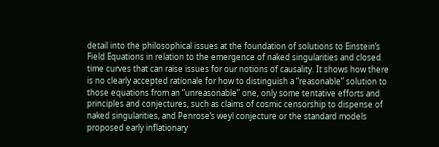detail into the philosophical issues at the foundation of solutions to Einstein’s Field Equations in relation to the emergence of naked singularities and closed time curves that can raise issues for our notions of causality. It shows how there is no clearly accepted rationale for how to distinguish a “reasonable” solution to those equations from an “unreasonable” one, only some tentative efforts and principles and conjectures, such as claims of cosmic censorship to dispense of naked singularities, and Penrose’s weyl conjecture or the standard models proposed early inflationary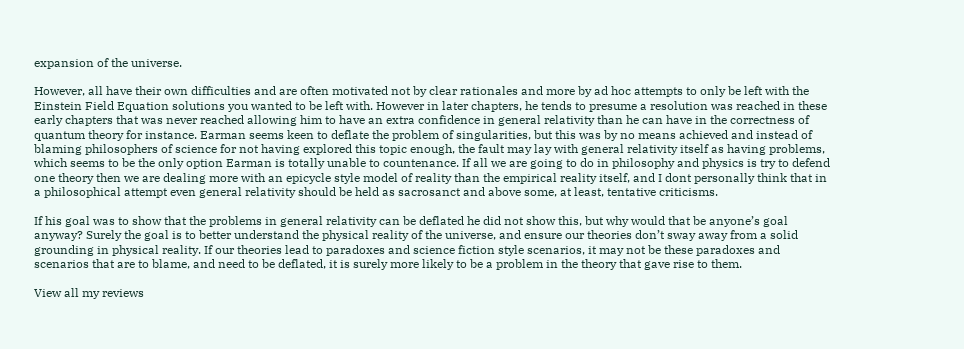expansion of the universe.

However, all have their own difficulties and are often motivated not by clear rationales and more by ad hoc attempts to only be left with the Einstein Field Equation solutions you wanted to be left with. However in later chapters, he tends to presume a resolution was reached in these early chapters that was never reached allowing him to have an extra confidence in general relativity than he can have in the correctness of quantum theory for instance. Earman seems keen to deflate the problem of singularities, but this was by no means achieved and instead of blaming philosophers of science for not having explored this topic enough, the fault may lay with general relativity itself as having problems, which seems to be the only option Earman is totally unable to countenance. If all we are going to do in philosophy and physics is try to defend one theory then we are dealing more with an epicycle style model of reality than the empirical reality itself, and I dont personally think that in a philosophical attempt even general relativity should be held as sacrosanct and above some, at least, tentative criticisms.

If his goal was to show that the problems in general relativity can be deflated he did not show this, but why would that be anyone’s goal anyway? Surely the goal is to better understand the physical reality of the universe, and ensure our theories don’t sway away from a solid grounding in physical reality. If our theories lead to paradoxes and science fiction style scenarios, it may not be these paradoxes and scenarios that are to blame, and need to be deflated, it is surely more likely to be a problem in the theory that gave rise to them.

View all my reviews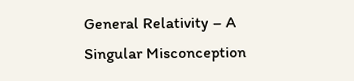General Relativity – A Singular Misconception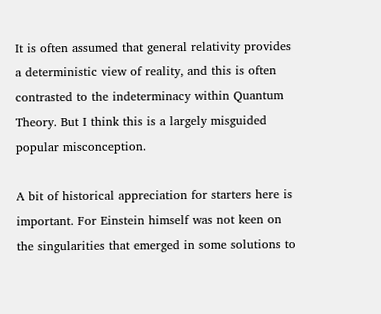It is often assumed that general relativity provides a deterministic view of reality, and this is often contrasted to the indeterminacy within Quantum Theory. But I think this is a largely misguided popular misconception.

A bit of historical appreciation for starters here is important. For Einstein himself was not keen on the singularities that emerged in some solutions to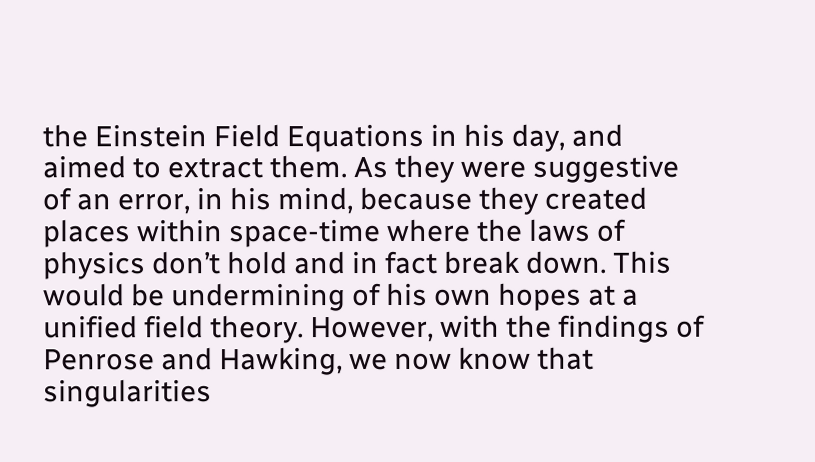the Einstein Field Equations in his day, and aimed to extract them. As they were suggestive of an error, in his mind, because they created places within space-time where the laws of physics don’t hold and in fact break down. This would be undermining of his own hopes at a unified field theory. However, with the findings of Penrose and Hawking, we now know that singularities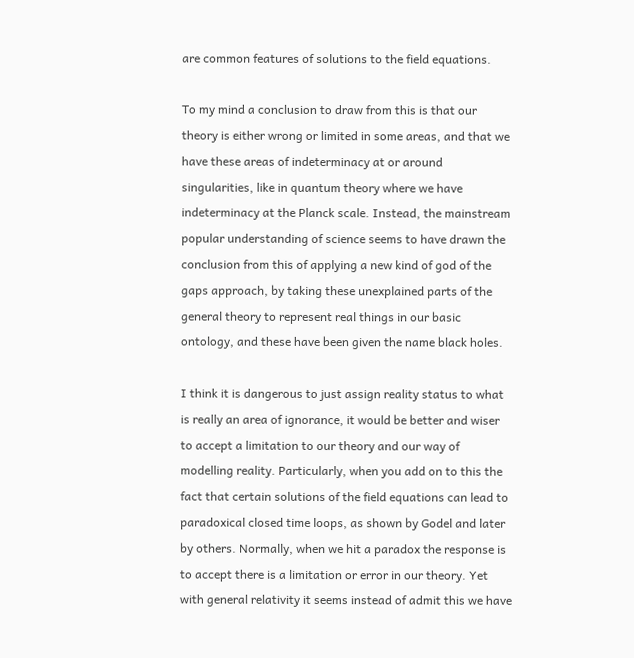are common features of solutions to the field equations.

To my mind a conclusion to draw from this is that our theory is either wrong or limited in some areas, and that we have these areas of indeterminacy at or around singularities, like in quantum theory where we have indeterminacy at the Planck scale. Instead, the mainstream popular understanding of science seems to have drawn the conclusion from this of applying a new kind of god of the gaps approach, by taking these unexplained parts of the general theory to represent real things in our basic ontology, and these have been given the name black holes.

I think it is dangerous to just assign reality status to what is really an area of ignorance, it would be better and wiser to accept a limitation to our theory and our way of modelling reality. Particularly, when you add on to this the fact that certain solutions of the field equations can lead to paradoxical closed time loops, as shown by Godel and later by others. Normally, when we hit a paradox the response is to accept there is a limitation or error in our theory. Yet with general relativity it seems instead of admit this we have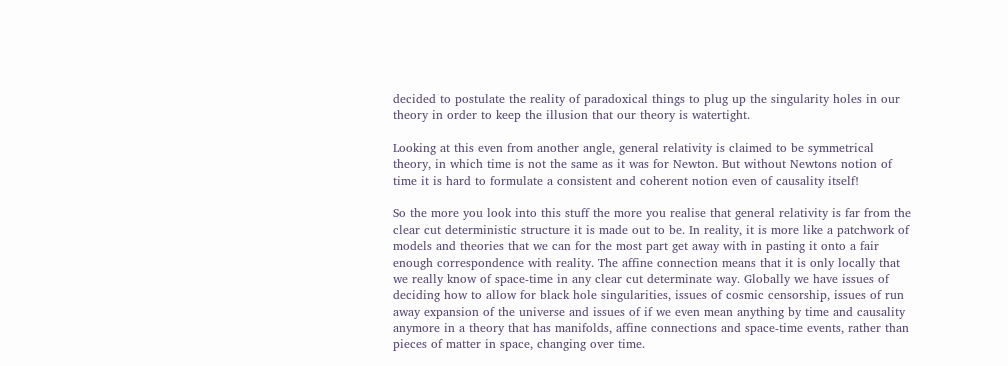decided to postulate the reality of paradoxical things to plug up the singularity holes in our theory in order to keep the illusion that our theory is watertight.

Looking at this even from another angle, general relativity is claimed to be symmetrical theory, in which time is not the same as it was for Newton. But without Newtons notion of time it is hard to formulate a consistent and coherent notion even of causality itself!

So the more you look into this stuff the more you realise that general relativity is far from the clear cut deterministic structure it is made out to be. In reality, it is more like a patchwork of models and theories that we can for the most part get away with in pasting it onto a fair enough correspondence with reality. The affine connection means that it is only locally that we really know of space-time in any clear cut determinate way. Globally we have issues of deciding how to allow for black hole singularities, issues of cosmic censorship, issues of run away expansion of the universe and issues of if we even mean anything by time and causality anymore in a theory that has manifolds, affine connections and space-time events, rather than pieces of matter in space, changing over time.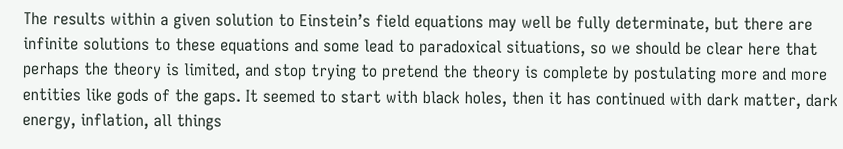The results within a given solution to Einstein’s field equations may well be fully determinate, but there are infinite solutions to these equations and some lead to paradoxical situations, so we should be clear here that perhaps the theory is limited, and stop trying to pretend the theory is complete by postulating more and more entities like gods of the gaps. It seemed to start with black holes, then it has continued with dark matter, dark energy, inflation, all things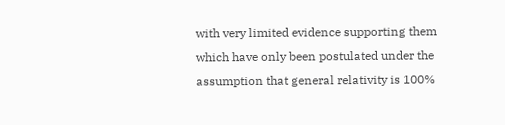with very limited evidence supporting them which have only been postulated under the assumption that general relativity is 100%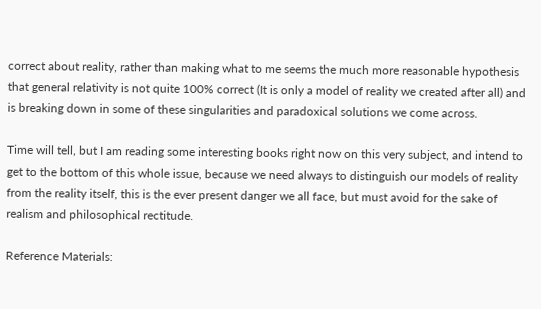correct about reality, rather than making what to me seems the much more reasonable hypothesis that general relativity is not quite 100% correct (It is only a model of reality we created after all) and is breaking down in some of these singularities and paradoxical solutions we come across.

Time will tell, but I am reading some interesting books right now on this very subject, and intend to get to the bottom of this whole issue, because we need always to distinguish our models of reality from the reality itself, this is the ever present danger we all face, but must avoid for the sake of realism and philosophical rectitude.

Reference Materials: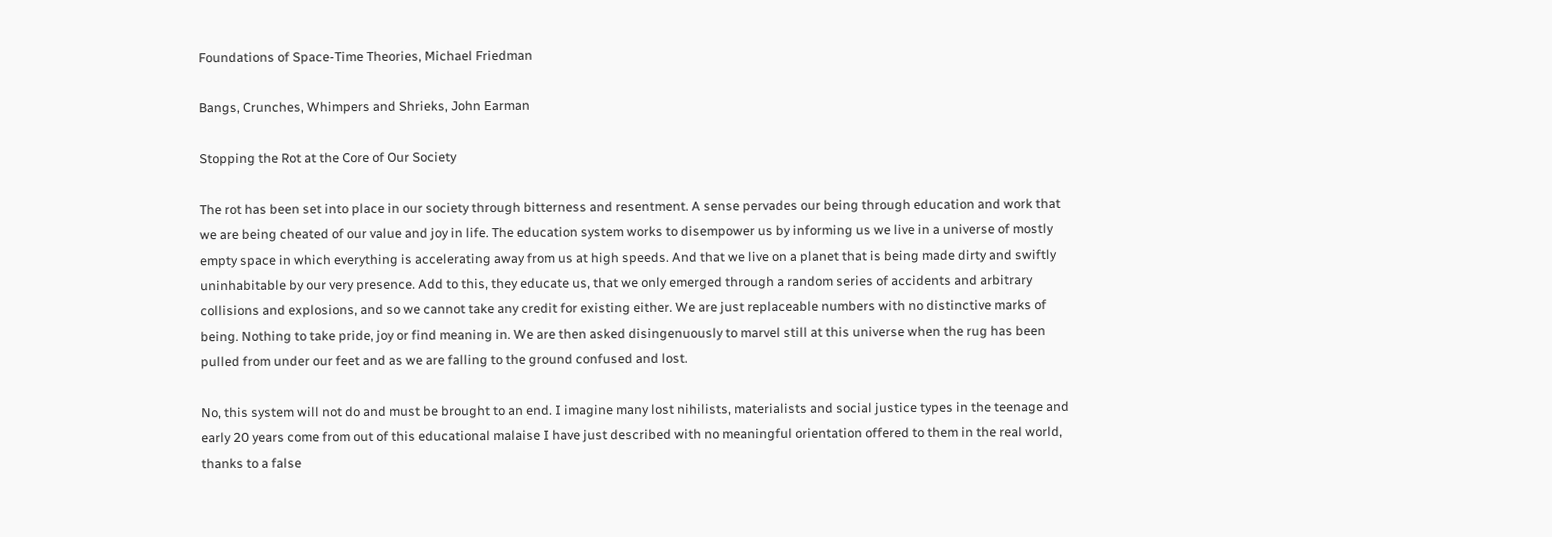Foundations of Space-Time Theories, Michael Friedman

Bangs, Crunches, Whimpers and Shrieks, John Earman

Stopping the Rot at the Core of Our Society

The rot has been set into place in our society through bitterness and resentment. A sense pervades our being through education and work that we are being cheated of our value and joy in life. The education system works to disempower us by informing us we live in a universe of mostly empty space in which everything is accelerating away from us at high speeds. And that we live on a planet that is being made dirty and swiftly uninhabitable by our very presence. Add to this, they educate us, that we only emerged through a random series of accidents and arbitrary collisions and explosions, and so we cannot take any credit for existing either. We are just replaceable numbers with no distinctive marks of being. Nothing to take pride, joy or find meaning in. We are then asked disingenuously to marvel still at this universe when the rug has been pulled from under our feet and as we are falling to the ground confused and lost.

No, this system will not do and must be brought to an end. I imagine many lost nihilists, materialists and social justice types in the teenage and early 20 years come from out of this educational malaise I have just described with no meaningful orientation offered to them in the real world, thanks to a false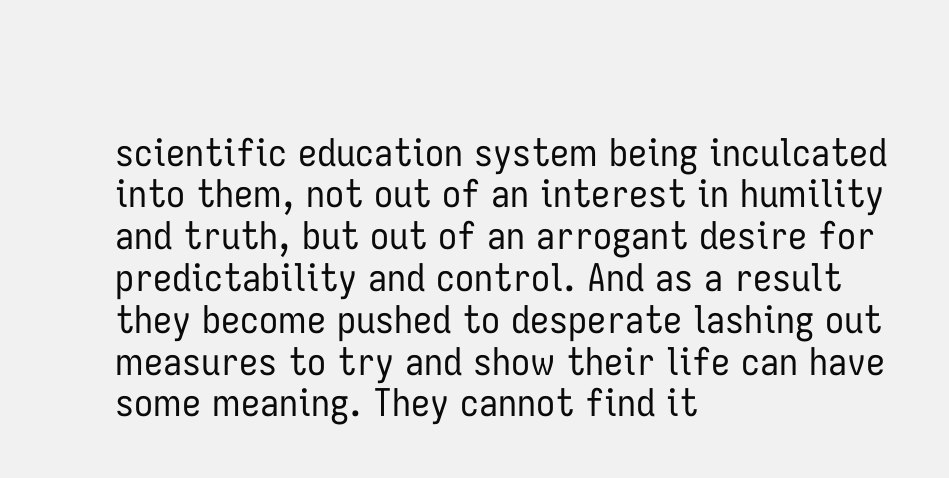scientific education system being inculcated into them, not out of an interest in humility and truth, but out of an arrogant desire for predictability and control. And as a result they become pushed to desperate lashing out measures to try and show their life can have some meaning. They cannot find it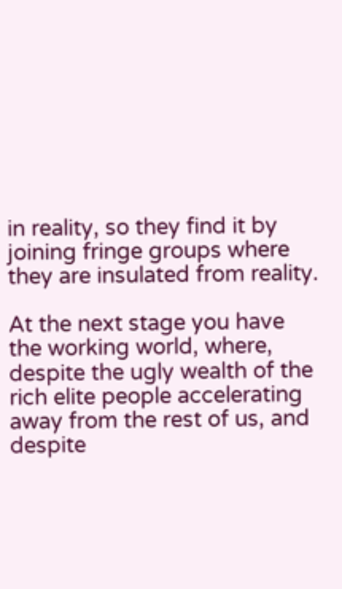in reality, so they find it by joining fringe groups where they are insulated from reality.

At the next stage you have the working world, where, despite the ugly wealth of the rich elite people accelerating away from the rest of us, and despite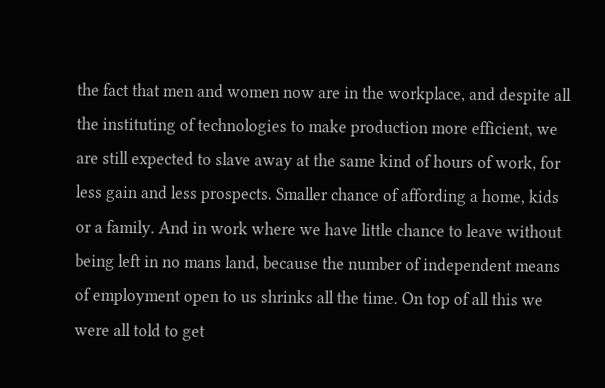the fact that men and women now are in the workplace, and despite all the instituting of technologies to make production more efficient, we are still expected to slave away at the same kind of hours of work, for less gain and less prospects. Smaller chance of affording a home, kids or a family. And in work where we have little chance to leave without being left in no mans land, because the number of independent means of employment open to us shrinks all the time. On top of all this we were all told to get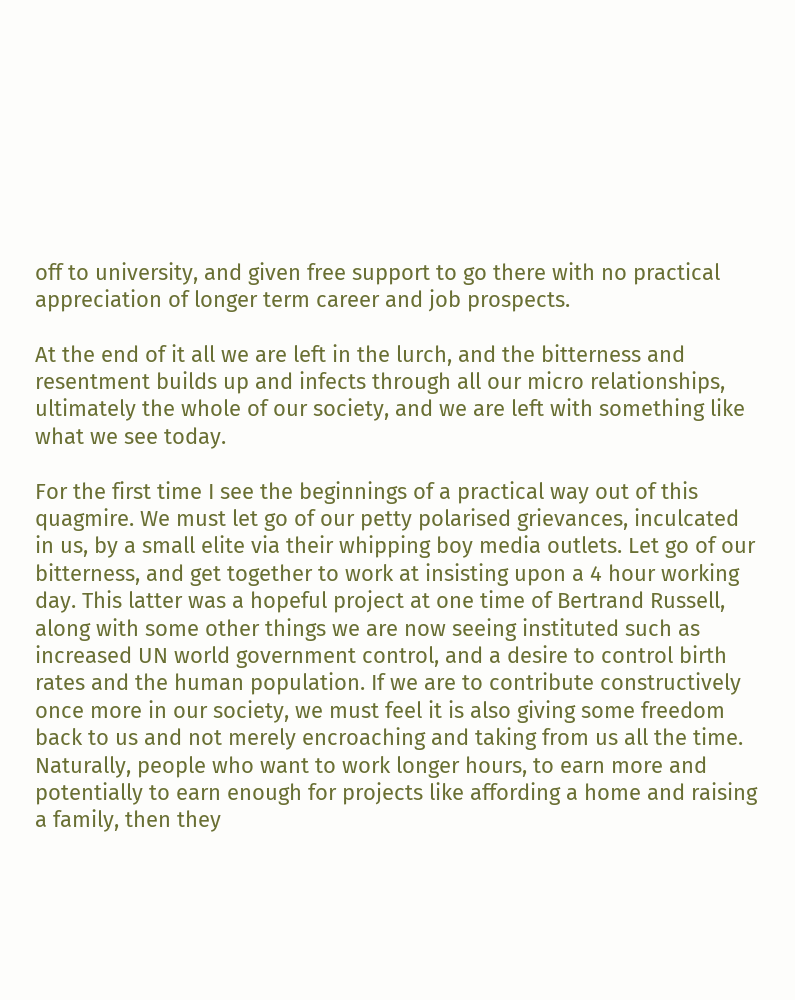off to university, and given free support to go there with no practical appreciation of longer term career and job prospects.

At the end of it all we are left in the lurch, and the bitterness and resentment builds up and infects through all our micro relationships, ultimately the whole of our society, and we are left with something like what we see today.

For the first time I see the beginnings of a practical way out of this quagmire. We must let go of our petty polarised grievances, inculcated in us, by a small elite via their whipping boy media outlets. Let go of our bitterness, and get together to work at insisting upon a 4 hour working day. This latter was a hopeful project at one time of Bertrand Russell, along with some other things we are now seeing instituted such as increased UN world government control, and a desire to control birth rates and the human population. If we are to contribute constructively once more in our society, we must feel it is also giving some freedom back to us and not merely encroaching and taking from us all the time. Naturally, people who want to work longer hours, to earn more and potentially to earn enough for projects like affording a home and raising a family, then they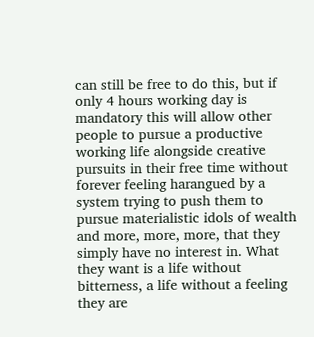can still be free to do this, but if only 4 hours working day is mandatory this will allow other people to pursue a productive working life alongside creative pursuits in their free time without forever feeling harangued by a system trying to push them to pursue materialistic idols of wealth and more, more, more, that they simply have no interest in. What they want is a life without bitterness, a life without a feeling they are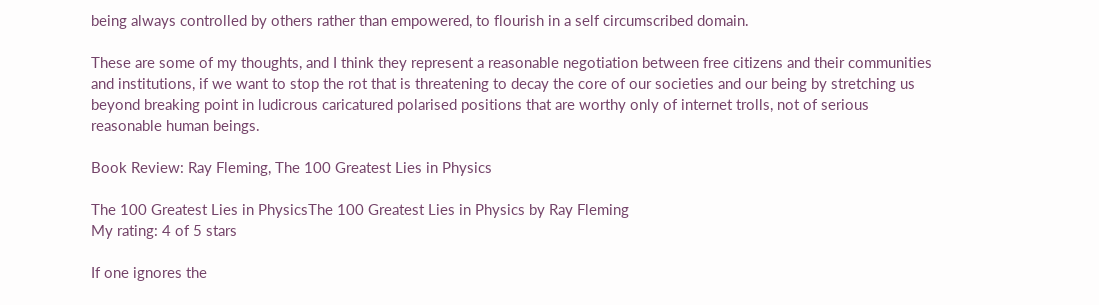being always controlled by others rather than empowered, to flourish in a self circumscribed domain.

These are some of my thoughts, and I think they represent a reasonable negotiation between free citizens and their communities and institutions, if we want to stop the rot that is threatening to decay the core of our societies and our being by stretching us beyond breaking point in ludicrous caricatured polarised positions that are worthy only of internet trolls, not of serious reasonable human beings.

Book Review: Ray Fleming, The 100 Greatest Lies in Physics

The 100 Greatest Lies in PhysicsThe 100 Greatest Lies in Physics by Ray Fleming
My rating: 4 of 5 stars

If one ignores the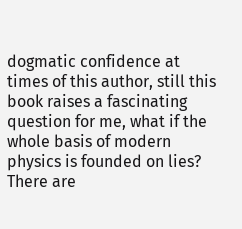dogmatic confidence at times of this author, still this book raises a fascinating question for me, what if the whole basis of modern physics is founded on lies? There are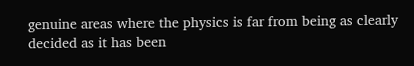genuine areas where the physics is far from being as clearly decided as it has been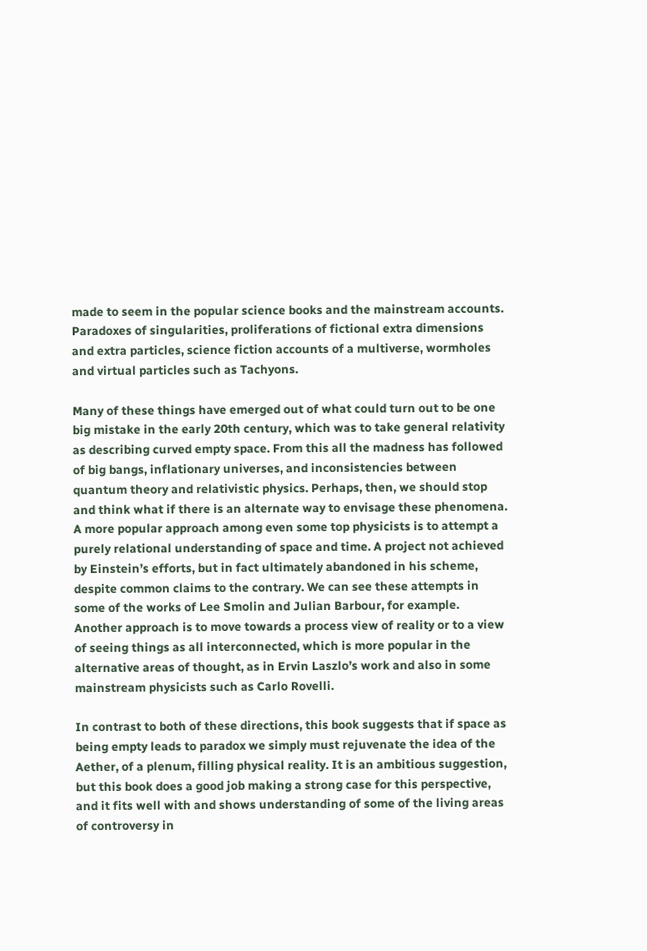made to seem in the popular science books and the mainstream accounts. Paradoxes of singularities, proliferations of fictional extra dimensions and extra particles, science fiction accounts of a multiverse, wormholes and virtual particles such as Tachyons.

Many of these things have emerged out of what could turn out to be one big mistake in the early 20th century, which was to take general relativity as describing curved empty space. From this all the madness has followed of big bangs, inflationary universes, and inconsistencies between quantum theory and relativistic physics. Perhaps, then, we should stop and think what if there is an alternate way to envisage these phenomena. A more popular approach among even some top physicists is to attempt a purely relational understanding of space and time. A project not achieved by Einstein’s efforts, but in fact ultimately abandoned in his scheme, despite common claims to the contrary. We can see these attempts in some of the works of Lee Smolin and Julian Barbour, for example. Another approach is to move towards a process view of reality or to a view of seeing things as all interconnected, which is more popular in the alternative areas of thought, as in Ervin Laszlo’s work and also in some mainstream physicists such as Carlo Rovelli.

In contrast to both of these directions, this book suggests that if space as being empty leads to paradox we simply must rejuvenate the idea of the Aether, of a plenum, filling physical reality. It is an ambitious suggestion, but this book does a good job making a strong case for this perspective, and it fits well with and shows understanding of some of the living areas of controversy in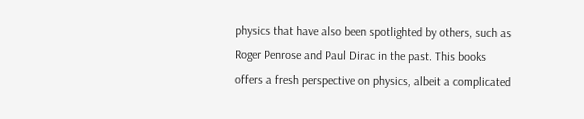physics that have also been spotlighted by others, such as Roger Penrose and Paul Dirac in the past. This books offers a fresh perspective on physics, albeit a complicated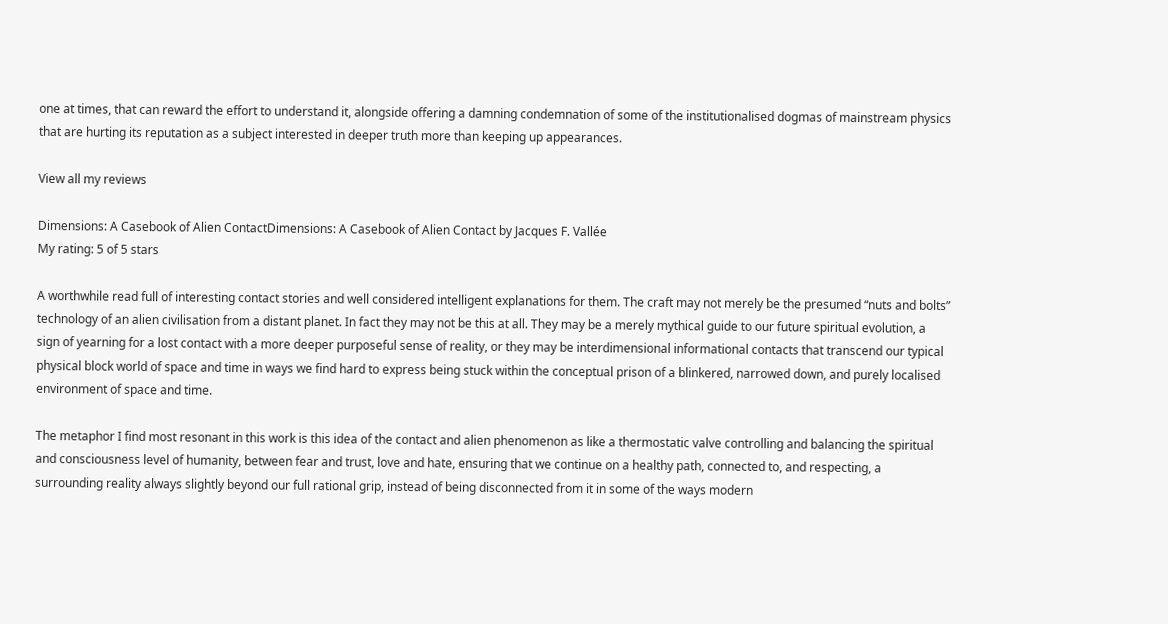one at times, that can reward the effort to understand it, alongside offering a damning condemnation of some of the institutionalised dogmas of mainstream physics that are hurting its reputation as a subject interested in deeper truth more than keeping up appearances.

View all my reviews

Dimensions: A Casebook of Alien ContactDimensions: A Casebook of Alien Contact by Jacques F. Vallée
My rating: 5 of 5 stars

A worthwhile read full of interesting contact stories and well considered intelligent explanations for them. The craft may not merely be the presumed “nuts and bolts” technology of an alien civilisation from a distant planet. In fact they may not be this at all. They may be a merely mythical guide to our future spiritual evolution, a sign of yearning for a lost contact with a more deeper purposeful sense of reality, or they may be interdimensional informational contacts that transcend our typical physical block world of space and time in ways we find hard to express being stuck within the conceptual prison of a blinkered, narrowed down, and purely localised environment of space and time.

The metaphor I find most resonant in this work is this idea of the contact and alien phenomenon as like a thermostatic valve controlling and balancing the spiritual and consciousness level of humanity, between fear and trust, love and hate, ensuring that we continue on a healthy path, connected to, and respecting, a surrounding reality always slightly beyond our full rational grip, instead of being disconnected from it in some of the ways modern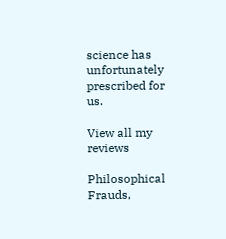science has unfortunately prescribed for us.

View all my reviews

Philosophical Frauds,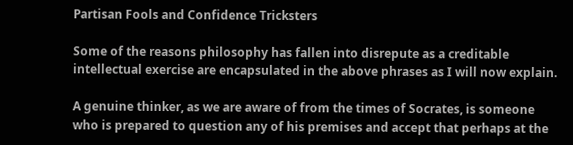Partisan Fools and Confidence Tricksters

Some of the reasons philosophy has fallen into disrepute as a creditable intellectual exercise are encapsulated in the above phrases as I will now explain.

A genuine thinker, as we are aware of from the times of Socrates, is someone who is prepared to question any of his premises and accept that perhaps at the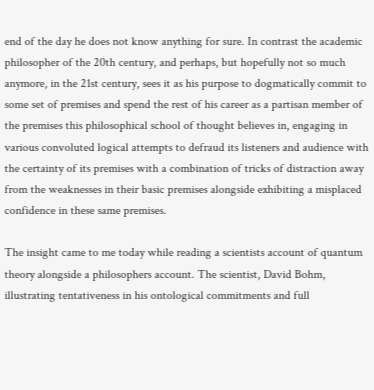end of the day he does not know anything for sure. In contrast the academic philosopher of the 20th century, and perhaps, but hopefully not so much anymore, in the 21st century, sees it as his purpose to dogmatically commit to some set of premises and spend the rest of his career as a partisan member of the premises this philosophical school of thought believes in, engaging in various convoluted logical attempts to defraud its listeners and audience with the certainty of its premises with a combination of tricks of distraction away from the weaknesses in their basic premises alongside exhibiting a misplaced confidence in these same premises.

The insight came to me today while reading a scientists account of quantum theory alongside a philosophers account. The scientist, David Bohm, illustrating tentativeness in his ontological commitments and full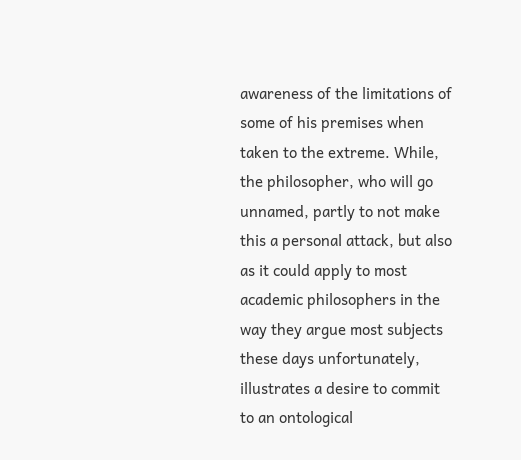awareness of the limitations of some of his premises when taken to the extreme. While, the philosopher, who will go unnamed, partly to not make this a personal attack, but also as it could apply to most academic philosophers in the way they argue most subjects these days unfortunately, illustrates a desire to commit to an ontological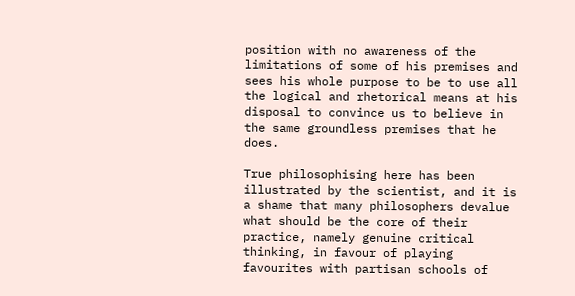position with no awareness of the limitations of some of his premises and sees his whole purpose to be to use all the logical and rhetorical means at his disposal to convince us to believe in the same groundless premises that he does.

True philosophising here has been illustrated by the scientist, and it is a shame that many philosophers devalue what should be the core of their practice, namely genuine critical thinking, in favour of playing favourites with partisan schools of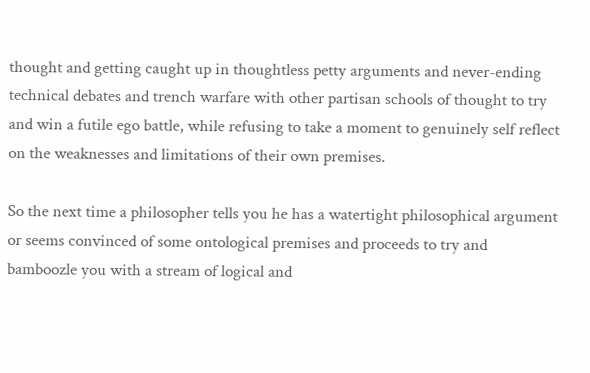thought and getting caught up in thoughtless petty arguments and never-ending technical debates and trench warfare with other partisan schools of thought to try and win a futile ego battle, while refusing to take a moment to genuinely self reflect on the weaknesses and limitations of their own premises.

So the next time a philosopher tells you he has a watertight philosophical argument or seems convinced of some ontological premises and proceeds to try and bamboozle you with a stream of logical and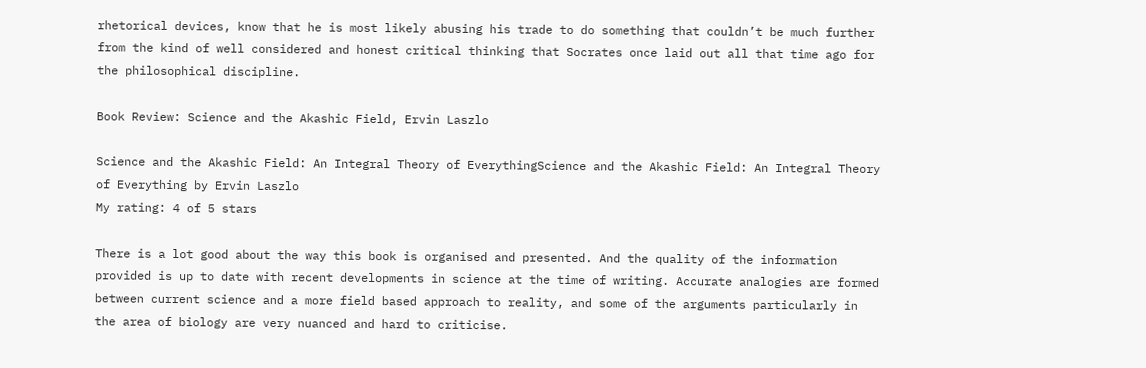rhetorical devices, know that he is most likely abusing his trade to do something that couldn’t be much further from the kind of well considered and honest critical thinking that Socrates once laid out all that time ago for the philosophical discipline.

Book Review: Science and the Akashic Field, Ervin Laszlo

Science and the Akashic Field: An Integral Theory of EverythingScience and the Akashic Field: An Integral Theory of Everything by Ervin Laszlo
My rating: 4 of 5 stars

There is a lot good about the way this book is organised and presented. And the quality of the information provided is up to date with recent developments in science at the time of writing. Accurate analogies are formed between current science and a more field based approach to reality, and some of the arguments particularly in the area of biology are very nuanced and hard to criticise.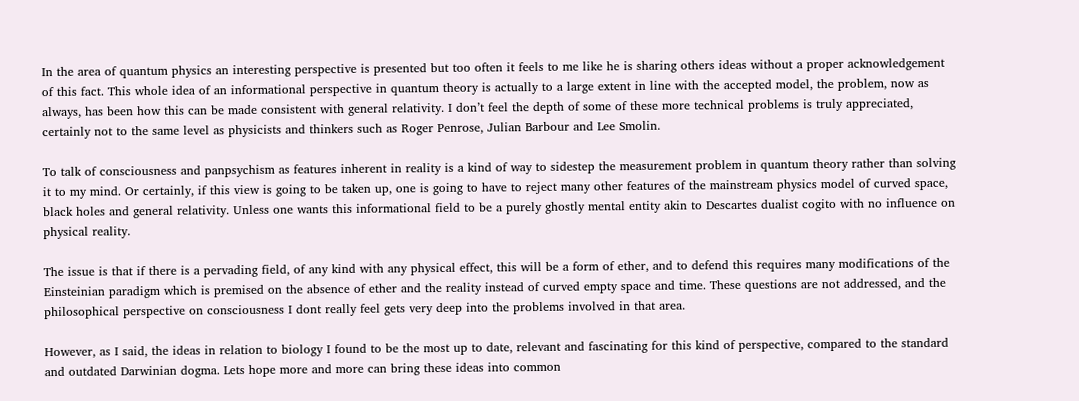In the area of quantum physics an interesting perspective is presented but too often it feels to me like he is sharing others ideas without a proper acknowledgement of this fact. This whole idea of an informational perspective in quantum theory is actually to a large extent in line with the accepted model, the problem, now as always, has been how this can be made consistent with general relativity. I don’t feel the depth of some of these more technical problems is truly appreciated, certainly not to the same level as physicists and thinkers such as Roger Penrose, Julian Barbour and Lee Smolin.

To talk of consciousness and panpsychism as features inherent in reality is a kind of way to sidestep the measurement problem in quantum theory rather than solving it to my mind. Or certainly, if this view is going to be taken up, one is going to have to reject many other features of the mainstream physics model of curved space, black holes and general relativity. Unless one wants this informational field to be a purely ghostly mental entity akin to Descartes dualist cogito with no influence on physical reality.

The issue is that if there is a pervading field, of any kind with any physical effect, this will be a form of ether, and to defend this requires many modifications of the Einsteinian paradigm which is premised on the absence of ether and the reality instead of curved empty space and time. These questions are not addressed, and the philosophical perspective on consciousness I dont really feel gets very deep into the problems involved in that area.

However, as I said, the ideas in relation to biology I found to be the most up to date, relevant and fascinating for this kind of perspective, compared to the standard and outdated Darwinian dogma. Lets hope more and more can bring these ideas into common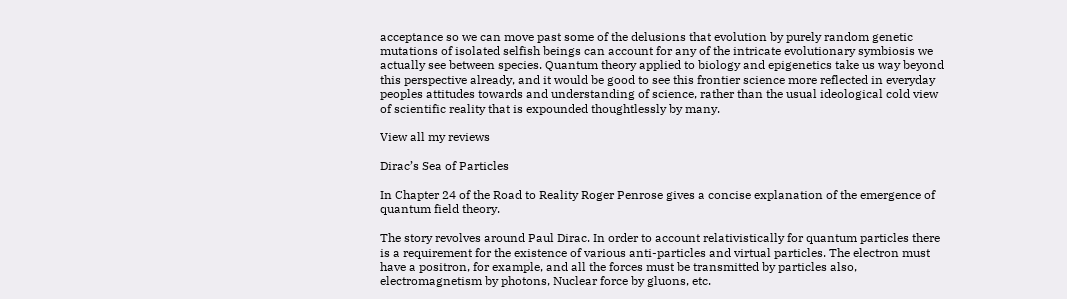acceptance so we can move past some of the delusions that evolution by purely random genetic mutations of isolated selfish beings can account for any of the intricate evolutionary symbiosis we actually see between species. Quantum theory applied to biology and epigenetics take us way beyond this perspective already, and it would be good to see this frontier science more reflected in everyday peoples attitudes towards and understanding of science, rather than the usual ideological cold view of scientific reality that is expounded thoughtlessly by many.

View all my reviews

Dirac’s Sea of Particles

In Chapter 24 of the Road to Reality Roger Penrose gives a concise explanation of the emergence of quantum field theory.

The story revolves around Paul Dirac. In order to account relativistically for quantum particles there is a requirement for the existence of various anti-particles and virtual particles. The electron must have a positron, for example, and all the forces must be transmitted by particles also, electromagnetism by photons, Nuclear force by gluons, etc.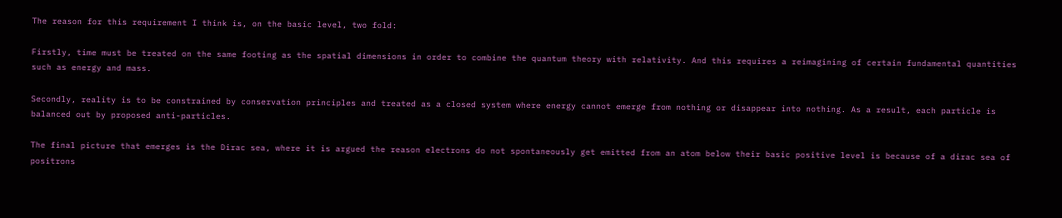The reason for this requirement I think is, on the basic level, two fold:

Firstly, time must be treated on the same footing as the spatial dimensions in order to combine the quantum theory with relativity. And this requires a reimagining of certain fundamental quantities such as energy and mass.

Secondly, reality is to be constrained by conservation principles and treated as a closed system where energy cannot emerge from nothing or disappear into nothing. As a result, each particle is balanced out by proposed anti-particles.

The final picture that emerges is the Dirac sea, where it is argued the reason electrons do not spontaneously get emitted from an atom below their basic positive level is because of a dirac sea of positrons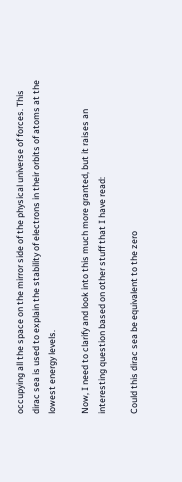occupying all the space on the mirror side of the physical universe of forces. This dirac sea is used to explain the stability of electrons in their orbits of atoms at the lowest energy levels.

Now, I need to clarify and look into this much more granted, but it raises an interesting question based on other stuff that I have read:

Could this dirac sea be equivalent to the zero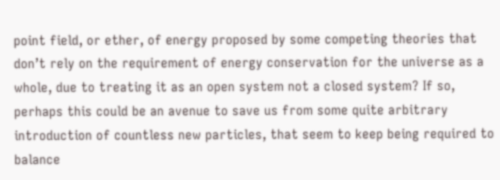point field, or ether, of energy proposed by some competing theories that don’t rely on the requirement of energy conservation for the universe as a whole, due to treating it as an open system not a closed system? If so, perhaps this could be an avenue to save us from some quite arbitrary introduction of countless new particles, that seem to keep being required to balance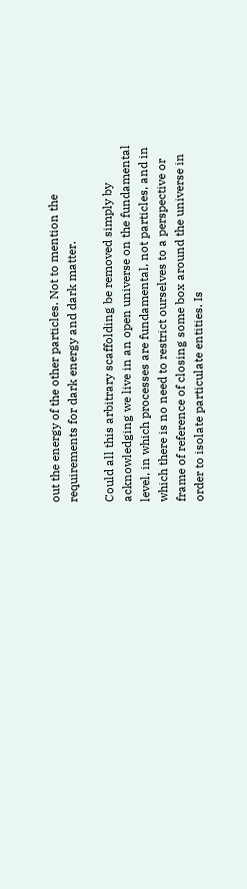out the energy of the other particles. Not to mention the requirements for dark energy and dark matter.

Could all this arbitrary scaffolding be removed simply by acknowledging we live in an open universe on the fundamental level, in which processes are fundamental, not particles, and in which there is no need to restrict ourselves to a perspective or frame of reference of closing some box around the universe in order to isolate particulate entities. Is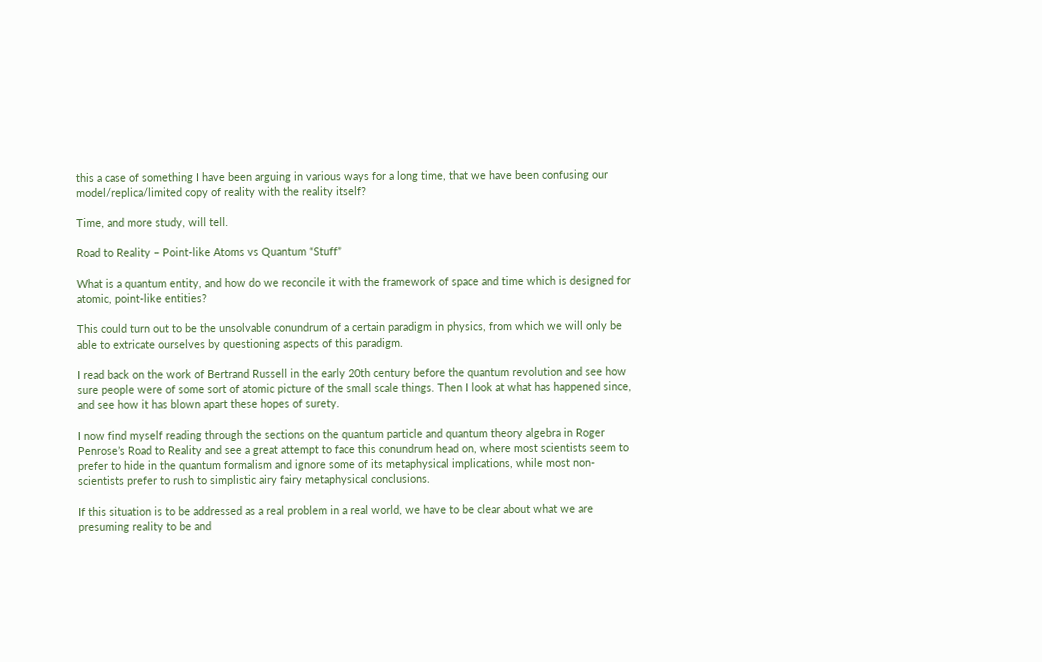this a case of something I have been arguing in various ways for a long time, that we have been confusing our model/replica/limited copy of reality with the reality itself?

Time, and more study, will tell.

Road to Reality – Point-like Atoms vs Quantum “Stuff”

What is a quantum entity, and how do we reconcile it with the framework of space and time which is designed for atomic, point-like entities?

This could turn out to be the unsolvable conundrum of a certain paradigm in physics, from which we will only be able to extricate ourselves by questioning aspects of this paradigm.

I read back on the work of Bertrand Russell in the early 20th century before the quantum revolution and see how sure people were of some sort of atomic picture of the small scale things. Then I look at what has happened since, and see how it has blown apart these hopes of surety.

I now find myself reading through the sections on the quantum particle and quantum theory algebra in Roger Penrose’s Road to Reality and see a great attempt to face this conundrum head on, where most scientists seem to prefer to hide in the quantum formalism and ignore some of its metaphysical implications, while most non-scientists prefer to rush to simplistic airy fairy metaphysical conclusions.

If this situation is to be addressed as a real problem in a real world, we have to be clear about what we are presuming reality to be and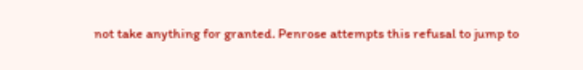not take anything for granted. Penrose attempts this refusal to jump to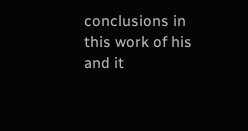conclusions in this work of his and it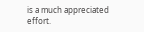is a much appreciated effort.